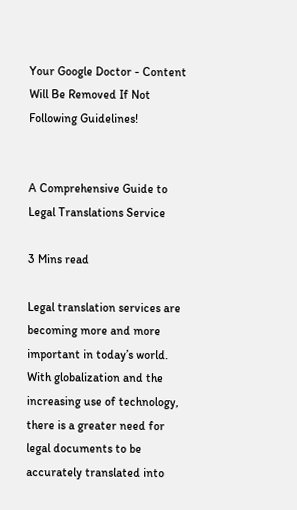Your Google Doctor - Content Will Be Removed If Not Following Guidelines!


A Comprehensive Guide to Legal Translations Service

3 Mins read

Legal translation services are becoming more and more important in today’s world. With globalization and the increasing use of technology, there is a greater need for legal documents to be accurately translated into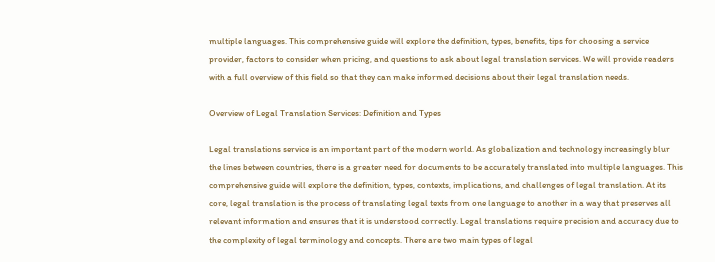multiple languages. This comprehensive guide will explore the definition, types, benefits, tips for choosing a service provider, factors to consider when pricing, and questions to ask about legal translation services. We will provide readers with a full overview of this field so that they can make informed decisions about their legal translation needs.

Overview of Legal Translation Services: Definition and Types

Legal translations service is an important part of the modern world. As globalization and technology increasingly blur the lines between countries, there is a greater need for documents to be accurately translated into multiple languages. This comprehensive guide will explore the definition, types, contexts, implications, and challenges of legal translation. At its core, legal translation is the process of translating legal texts from one language to another in a way that preserves all relevant information and ensures that it is understood correctly. Legal translations require precision and accuracy due to the complexity of legal terminology and concepts. There are two main types of legal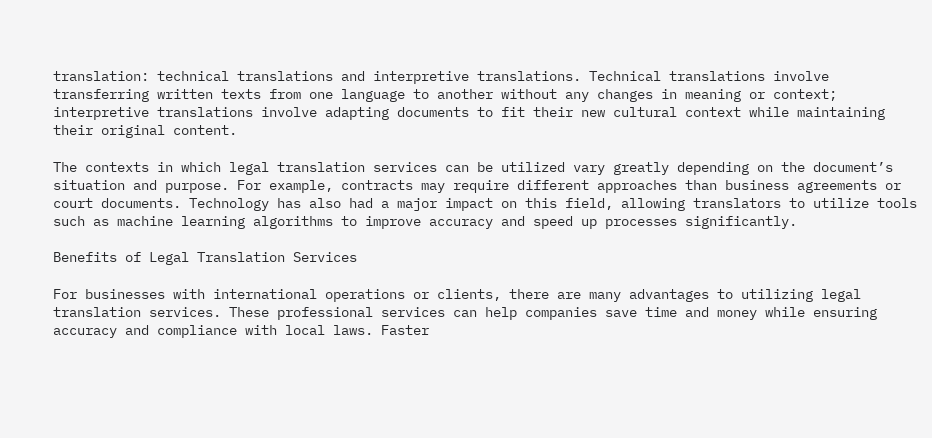translation: technical translations and interpretive translations. Technical translations involve transferring written texts from one language to another without any changes in meaning or context; interpretive translations involve adapting documents to fit their new cultural context while maintaining their original content.

The contexts in which legal translation services can be utilized vary greatly depending on the document’s situation and purpose. For example, contracts may require different approaches than business agreements or court documents. Technology has also had a major impact on this field, allowing translators to utilize tools such as machine learning algorithms to improve accuracy and speed up processes significantly.

Benefits of Legal Translation Services

For businesses with international operations or clients, there are many advantages to utilizing legal translation services. These professional services can help companies save time and money while ensuring accuracy and compliance with local laws. Faster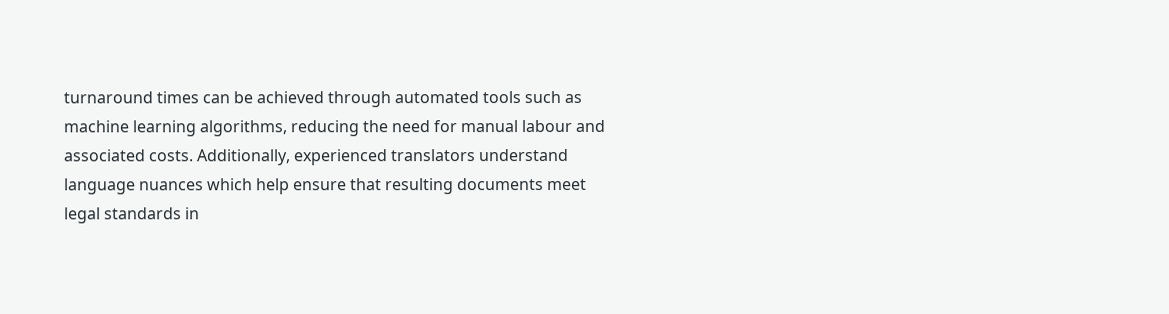turnaround times can be achieved through automated tools such as machine learning algorithms, reducing the need for manual labour and associated costs. Additionally, experienced translators understand language nuances which help ensure that resulting documents meet legal standards in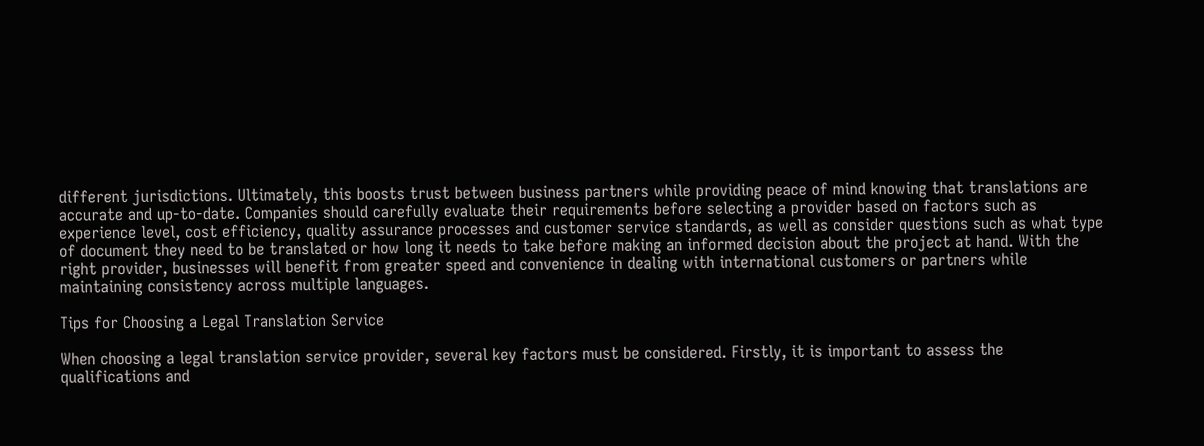different jurisdictions. Ultimately, this boosts trust between business partners while providing peace of mind knowing that translations are accurate and up-to-date. Companies should carefully evaluate their requirements before selecting a provider based on factors such as experience level, cost efficiency, quality assurance processes and customer service standards, as well as consider questions such as what type of document they need to be translated or how long it needs to take before making an informed decision about the project at hand. With the right provider, businesses will benefit from greater speed and convenience in dealing with international customers or partners while maintaining consistency across multiple languages.

Tips for Choosing a Legal Translation Service

When choosing a legal translation service provider, several key factors must be considered. Firstly, it is important to assess the qualifications and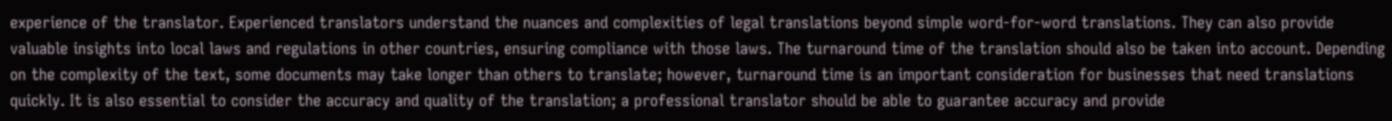experience of the translator. Experienced translators understand the nuances and complexities of legal translations beyond simple word-for-word translations. They can also provide valuable insights into local laws and regulations in other countries, ensuring compliance with those laws. The turnaround time of the translation should also be taken into account. Depending on the complexity of the text, some documents may take longer than others to translate; however, turnaround time is an important consideration for businesses that need translations quickly. It is also essential to consider the accuracy and quality of the translation; a professional translator should be able to guarantee accuracy and provide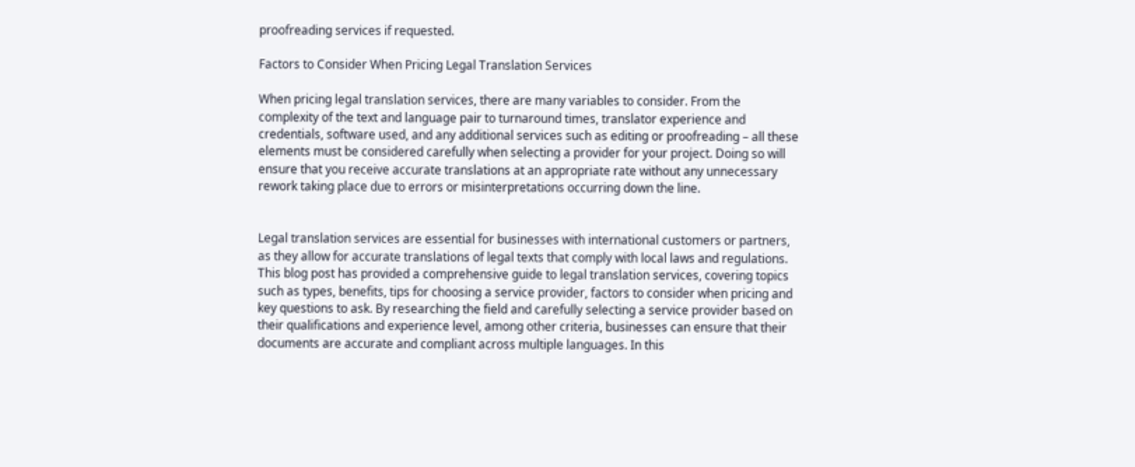proofreading services if requested.

Factors to Consider When Pricing Legal Translation Services

When pricing legal translation services, there are many variables to consider. From the complexity of the text and language pair to turnaround times, translator experience and credentials, software used, and any additional services such as editing or proofreading – all these elements must be considered carefully when selecting a provider for your project. Doing so will ensure that you receive accurate translations at an appropriate rate without any unnecessary rework taking place due to errors or misinterpretations occurring down the line.


Legal translation services are essential for businesses with international customers or partners, as they allow for accurate translations of legal texts that comply with local laws and regulations. This blog post has provided a comprehensive guide to legal translation services, covering topics such as types, benefits, tips for choosing a service provider, factors to consider when pricing and key questions to ask. By researching the field and carefully selecting a service provider based on their qualifications and experience level, among other criteria, businesses can ensure that their documents are accurate and compliant across multiple languages. In this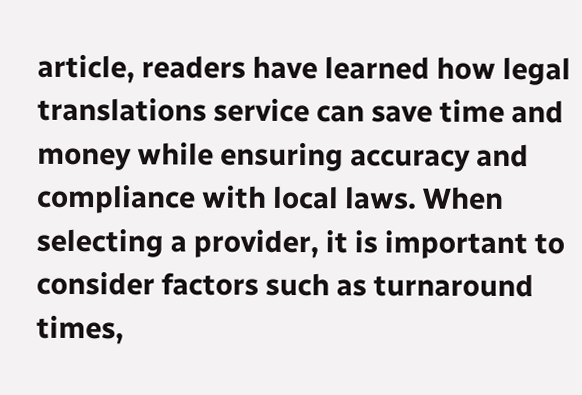article, readers have learned how legal translations service can save time and money while ensuring accuracy and compliance with local laws. When selecting a provider, it is important to consider factors such as turnaround times,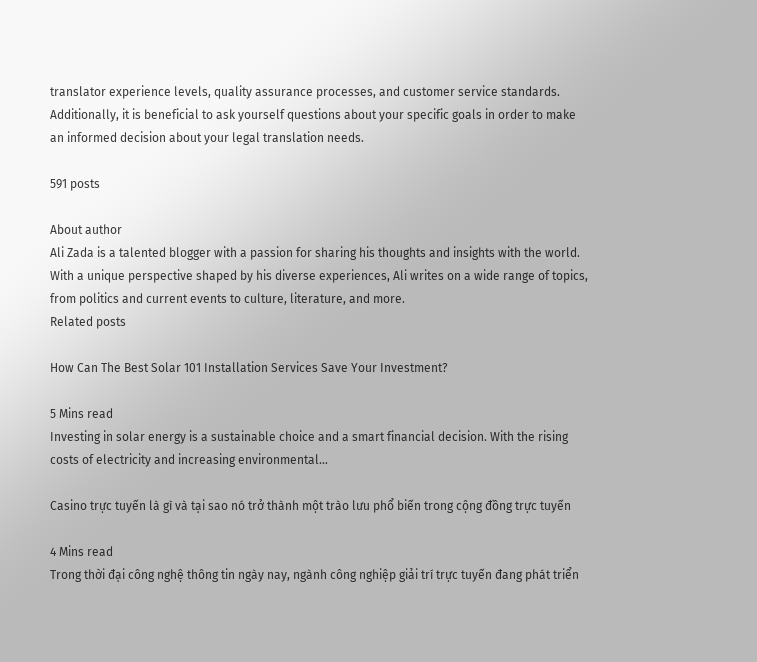translator experience levels, quality assurance processes, and customer service standards. Additionally, it is beneficial to ask yourself questions about your specific goals in order to make an informed decision about your legal translation needs.

591 posts

About author
Ali Zada is a talented blogger with a passion for sharing his thoughts and insights with the world. With a unique perspective shaped by his diverse experiences, Ali writes on a wide range of topics, from politics and current events to culture, literature, and more.
Related posts

How Can The Best Solar 101 Installation Services Save Your Investment?

5 Mins read
Investing in solar energy is a sustainable choice and a smart financial decision. With the rising costs of electricity and increasing environmental…

Casino trực tuyến là gì và tại sao nó trở thành một trào lưu phổ biến trong cộng đồng trực tuyến

4 Mins read
Trong thời đại công nghệ thông tin ngày nay, ngành công nghiệp giải trí trực tuyến đang phát triển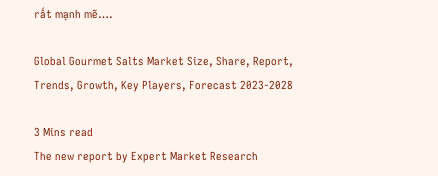rất mạnh mẽ….

Global Gourmet Salts Market Size, Share, Report, Trends, Growth, Key Players, Forecast 2023-2028

3 Mins read
The new report by Expert Market Research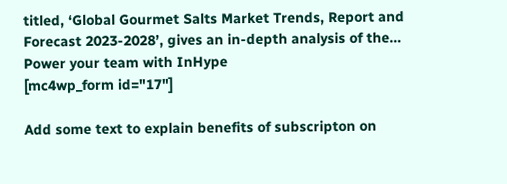titled, ‘Global Gourmet Salts Market Trends, Report and Forecast 2023-2028’, gives an in-depth analysis of the…
Power your team with InHype
[mc4wp_form id="17"]

Add some text to explain benefits of subscripton on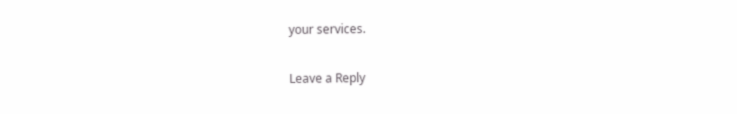your services.

Leave a Reply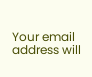Your email address will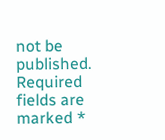not be published. Required fields are marked *